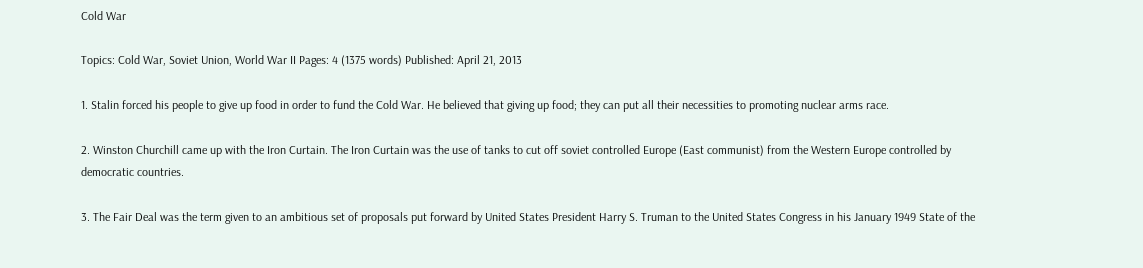Cold War

Topics: Cold War, Soviet Union, World War II Pages: 4 (1375 words) Published: April 21, 2013

1. Stalin forced his people to give up food in order to fund the Cold War. He believed that giving up food; they can put all their necessities to promoting nuclear arms race.

2. Winston Churchill came up with the Iron Curtain. The Iron Curtain was the use of tanks to cut off soviet controlled Europe (East communist) from the Western Europe controlled by democratic countries.

3. The Fair Deal was the term given to an ambitious set of proposals put forward by United States President Harry S. Truman to the United States Congress in his January 1949 State of the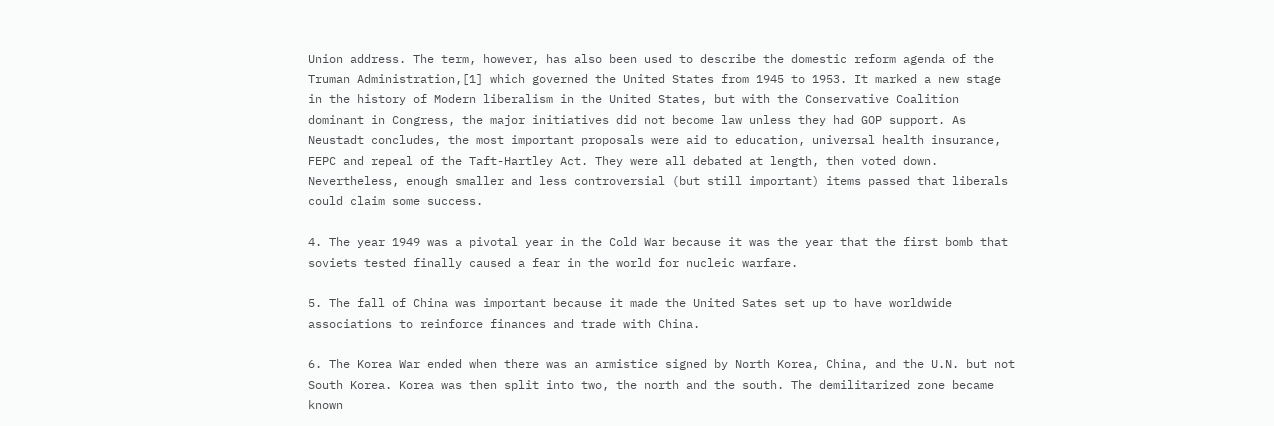Union address. The term, however, has also been used to describe the domestic reform agenda of the Truman Administration,[1] which governed the United States from 1945 to 1953. It marked a new stage in the history of Modern liberalism in the United States, but with the Conservative Coalition dominant in Congress, the major initiatives did not become law unless they had GOP support. As Neustadt concludes, the most important proposals were aid to education, universal health insurance, FEPC and repeal of the Taft-Hartley Act. They were all debated at length, then voted down. Nevertheless, enough smaller and less controversial (but still important) items passed that liberals could claim some success.

4. The year 1949 was a pivotal year in the Cold War because it was the year that the first bomb that soviets tested finally caused a fear in the world for nucleic warfare.

5. The fall of China was important because it made the United Sates set up to have worldwide associations to reinforce finances and trade with China.

6. The Korea War ended when there was an armistice signed by North Korea, China, and the U.N. but not South Korea. Korea was then split into two, the north and the south. The demilitarized zone became known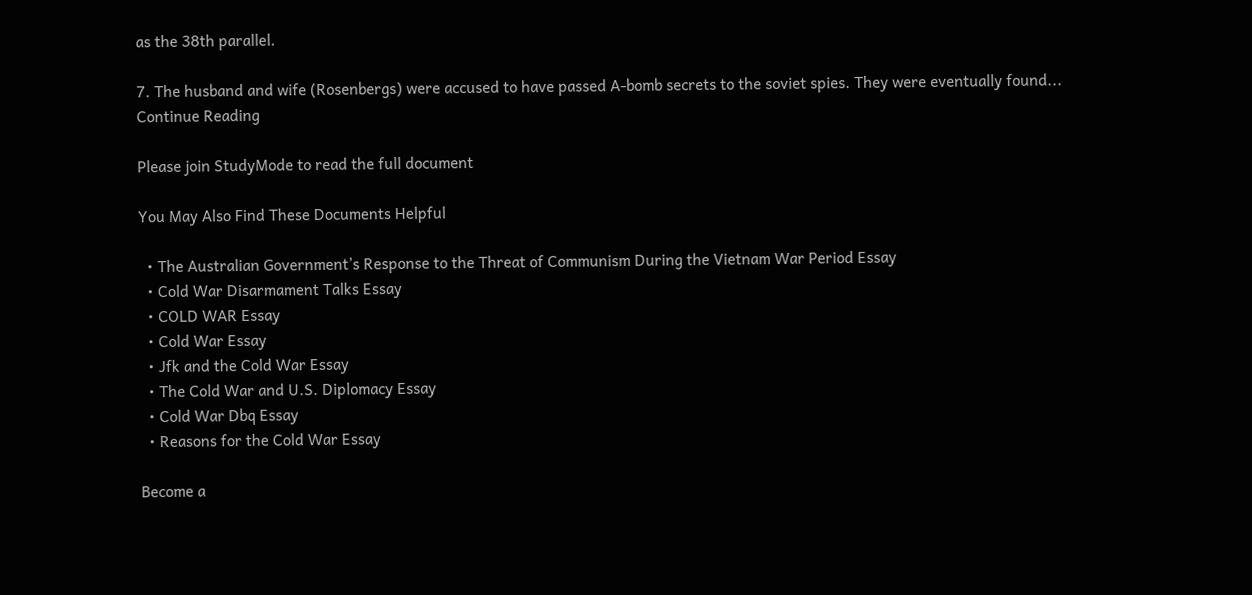as the 38th parallel.

7. The husband and wife (Rosenbergs) were accused to have passed A-bomb secrets to the soviet spies. They were eventually found...
Continue Reading

Please join StudyMode to read the full document

You May Also Find These Documents Helpful

  • The Australian Government’s Response to the Threat of Communism During the Vietnam War Period Essay
  • Cold War Disarmament Talks Essay
  • COLD WAR Essay
  • Cold War Essay
  • Jfk and the Cold War Essay
  • The Cold War and U.S. Diplomacy Essay
  • Cold War Dbq Essay
  • Reasons for the Cold War Essay

Become a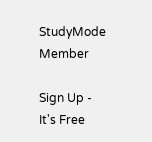StudyMode Member

Sign Up - It's Free